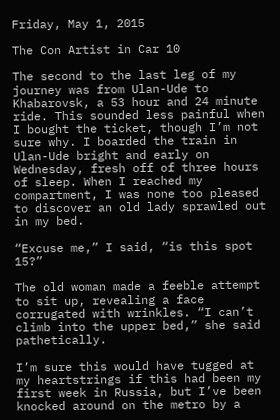Friday, May 1, 2015

The Con Artist in Car 10

The second to the last leg of my journey was from Ulan-Ude to Khabarovsk, a 53 hour and 24 minute ride. This sounded less painful when I bought the ticket, though I’m not sure why. I boarded the train in Ulan-Ude bright and early on Wednesday, fresh off of three hours of sleep. When I reached my compartment, I was none too pleased to discover an old lady sprawled out in my bed.

“Excuse me,” I said, “is this spot 15?”

The old woman made a feeble attempt to sit up, revealing a face corrugated with wrinkles. “I can’t climb into the upper bed,” she said pathetically.

I’m sure this would have tugged at my heartstrings if this had been my first week in Russia, but I’ve been knocked around on the metro by a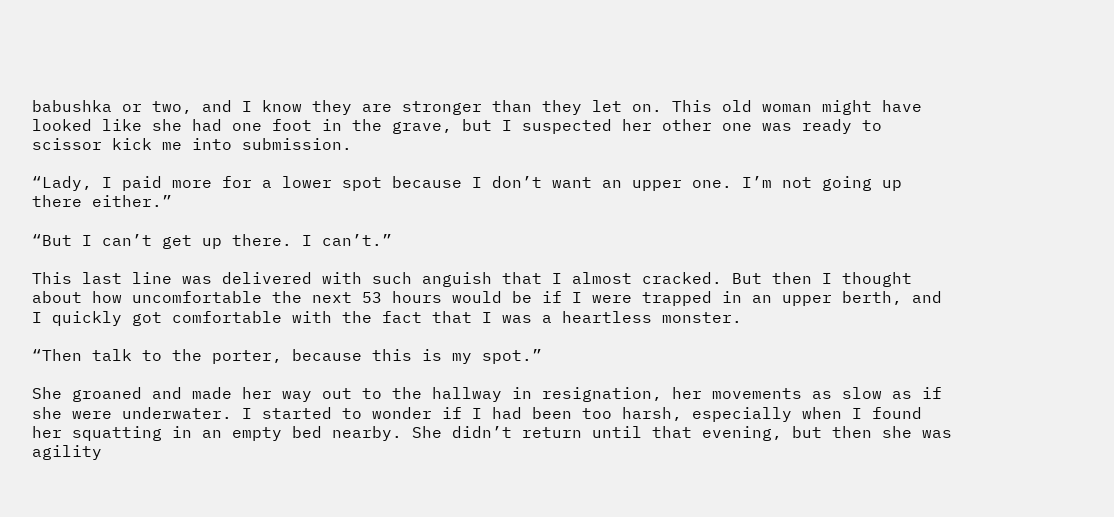babushka or two, and I know they are stronger than they let on. This old woman might have looked like she had one foot in the grave, but I suspected her other one was ready to scissor kick me into submission.

“Lady, I paid more for a lower spot because I don’t want an upper one. I’m not going up there either.”

“But I can’t get up there. I can’t.”

This last line was delivered with such anguish that I almost cracked. But then I thought about how uncomfortable the next 53 hours would be if I were trapped in an upper berth, and I quickly got comfortable with the fact that I was a heartless monster.

“Then talk to the porter, because this is my spot.”

She groaned and made her way out to the hallway in resignation, her movements as slow as if she were underwater. I started to wonder if I had been too harsh, especially when I found her squatting in an empty bed nearby. She didn’t return until that evening, but then she was agility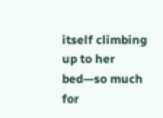itself climbing up to her bed—so much for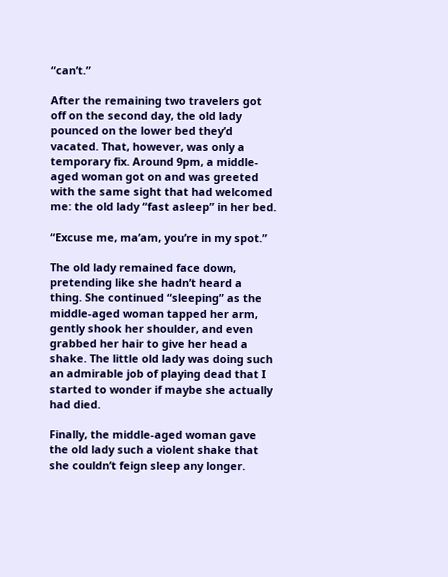“can’t.”

After the remaining two travelers got off on the second day, the old lady pounced on the lower bed they’d vacated. That, however, was only a temporary fix. Around 9pm, a middle-aged woman got on and was greeted with the same sight that had welcomed me: the old lady “fast asleep” in her bed.

“Excuse me, ma’am, you’re in my spot.”

The old lady remained face down, pretending like she hadn’t heard a thing. She continued “sleeping” as the middle-aged woman tapped her arm, gently shook her shoulder, and even grabbed her hair to give her head a shake. The little old lady was doing such an admirable job of playing dead that I started to wonder if maybe she actually had died.

Finally, the middle-aged woman gave the old lady such a violent shake that she couldn’t feign sleep any longer.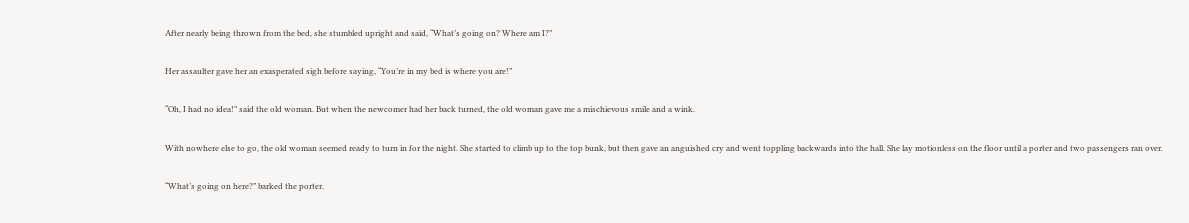After nearly being thrown from the bed, she stumbled upright and said, “What’s going on? Where am I?”

Her assaulter gave her an exasperated sigh before saying, “You’re in my bed is where you are!”

“Oh, I had no idea!” said the old woman. But when the newcomer had her back turned, the old woman gave me a mischievous smile and a wink.

With nowhere else to go, the old woman seemed ready to turn in for the night. She started to climb up to the top bunk, but then gave an anguished cry and went toppling backwards into the hall. She lay motionless on the floor until a porter and two passengers ran over.

“What’s going on here?” barked the porter.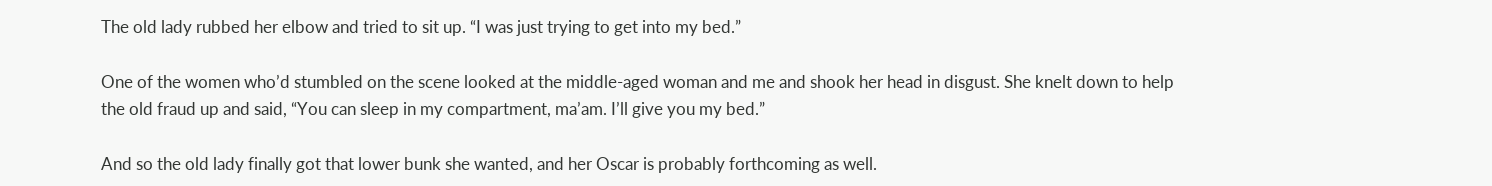The old lady rubbed her elbow and tried to sit up. “I was just trying to get into my bed.”

One of the women who’d stumbled on the scene looked at the middle-aged woman and me and shook her head in disgust. She knelt down to help the old fraud up and said, “You can sleep in my compartment, ma’am. I’ll give you my bed.”

And so the old lady finally got that lower bunk she wanted, and her Oscar is probably forthcoming as well.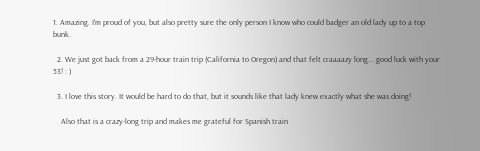1. Amazing. I'm proud of you, but also pretty sure the only person I know who could badger an old lady up to a top bunk.

  2. We just got back from a 29-hour train trip (California to Oregon) and that felt craaaazy long... good luck with your 53! : )

  3. I love this story. It would be hard to do that, but it sounds like that lady knew exactly what she was doing!

    Also that is a crazy-long trip and makes me grateful for Spanish train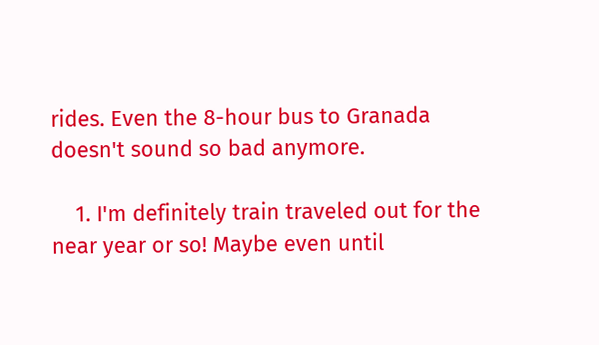rides. Even the 8-hour bus to Granada doesn't sound so bad anymore.

    1. I'm definitely train traveled out for the near year or so! Maybe even until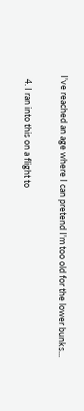I've reached an age where I can pretend I'm too old for the lower bunks...

  4. I ran into this on a flight to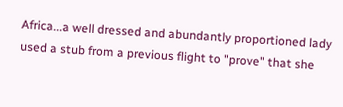Africa...a well dressed and abundantly proportioned lady used a stub from a previous flight to "prove" that she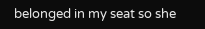belonged in my seat so she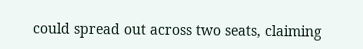could spread out across two seats, claiming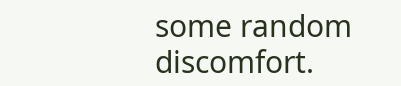some random discomfort.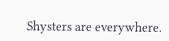Shysters are everywhere.